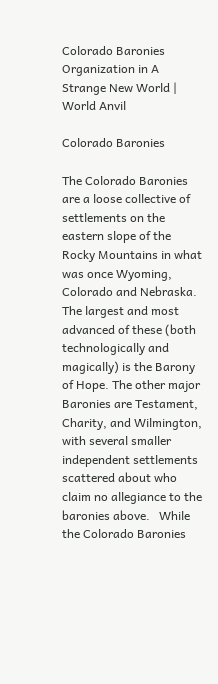Colorado Baronies Organization in A Strange New World | World Anvil

Colorado Baronies

The Colorado Baronies are a loose collective of settlements on the eastern slope of the Rocky Mountains in what was once Wyoming, Colorado and Nebraska. The largest and most advanced of these (both technologically and magically) is the Barony of Hope. The other major Baronies are Testament, Charity, and Wilmington, with several smaller independent settlements scattered about who claim no allegiance to the baronies above.   While the Colorado Baronies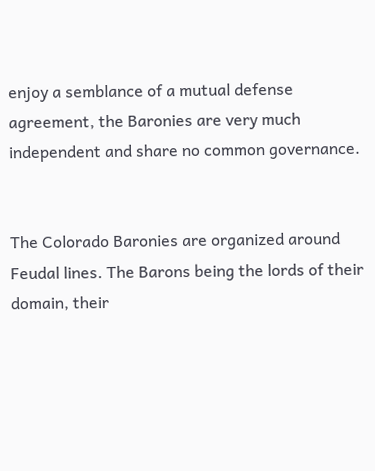enjoy a semblance of a mutual defense agreement, the Baronies are very much independent and share no common governance.


The Colorado Baronies are organized around Feudal lines. The Barons being the lords of their domain, their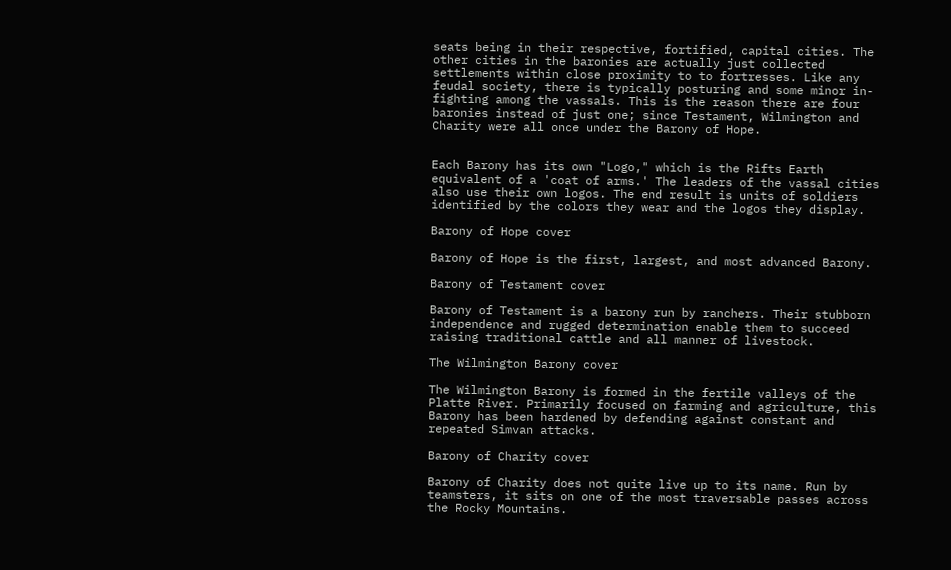seats being in their respective, fortified, capital cities. The other cities in the baronies are actually just collected settlements within close proximity to to fortresses. Like any feudal society, there is typically posturing and some minor in-fighting among the vassals. This is the reason there are four baronies instead of just one; since Testament, Wilmington and Charity were all once under the Barony of Hope.


Each Barony has its own "Logo," which is the Rifts Earth equivalent of a 'coat of arms.' The leaders of the vassal cities also use their own logos. The end result is units of soldiers identified by the colors they wear and the logos they display.

Barony of Hope cover

Barony of Hope is the first, largest, and most advanced Barony.

Barony of Testament cover

Barony of Testament is a barony run by ranchers. Their stubborn independence and rugged determination enable them to succeed raising traditional cattle and all manner of livestock.

The Wilmington Barony cover

The Wilmington Barony is formed in the fertile valleys of the Platte River. Primarily focused on farming and agriculture, this Barony has been hardened by defending against constant and repeated Simvan attacks.

Barony of Charity cover

Barony of Charity does not quite live up to its name. Run by teamsters, it sits on one of the most traversable passes across the Rocky Mountains.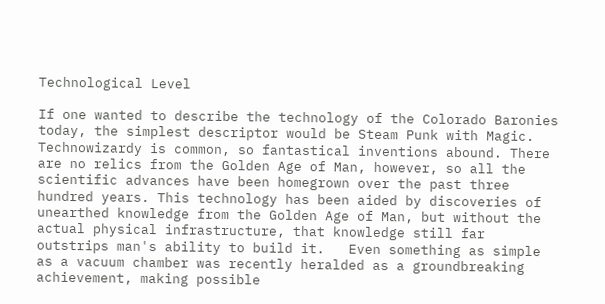Technological Level

If one wanted to describe the technology of the Colorado Baronies today, the simplest descriptor would be Steam Punk with Magic. Technowizardy is common, so fantastical inventions abound. There are no relics from the Golden Age of Man, however, so all the scientific advances have been homegrown over the past three hundred years. This technology has been aided by discoveries of unearthed knowledge from the Golden Age of Man, but without the actual physical infrastructure, that knowledge still far outstrips man's ability to build it.   Even something as simple as a vacuum chamber was recently heralded as a groundbreaking achievement, making possible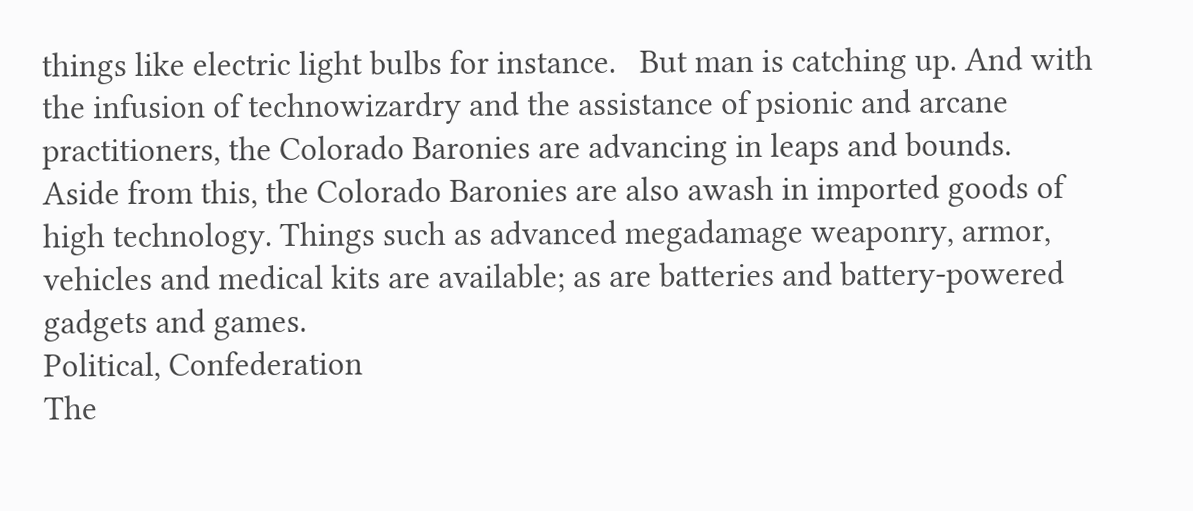things like electric light bulbs for instance.   But man is catching up. And with the infusion of technowizardry and the assistance of psionic and arcane practitioners, the Colorado Baronies are advancing in leaps and bounds.   Aside from this, the Colorado Baronies are also awash in imported goods of high technology. Things such as advanced megadamage weaponry, armor, vehicles and medical kits are available; as are batteries and battery-powered gadgets and games.
Political, Confederation
The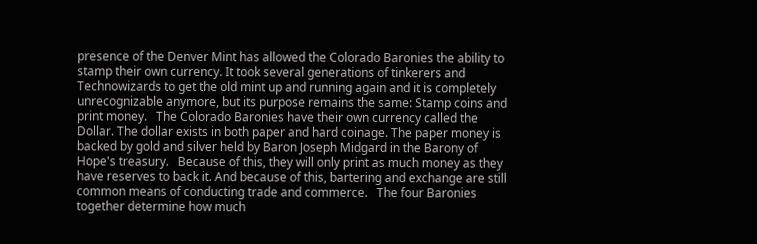presence of the Denver Mint has allowed the Colorado Baronies the ability to stamp their own currency. It took several generations of tinkerers and Technowizards to get the old mint up and running again and it is completely unrecognizable anymore, but its purpose remains the same: Stamp coins and print money.   The Colorado Baronies have their own currency called the Dollar. The dollar exists in both paper and hard coinage. The paper money is backed by gold and silver held by Baron Joseph Midgard in the Barony of Hope's treasury.   Because of this, they will only print as much money as they have reserves to back it. And because of this, bartering and exchange are still common means of conducting trade and commerce.   The four Baronies together determine how much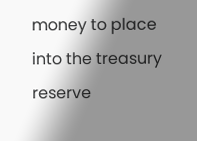money to place into the treasury reserve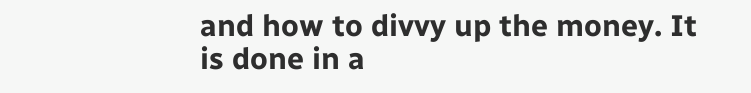and how to divvy up the money. It is done in a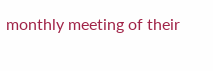monthly meeting of their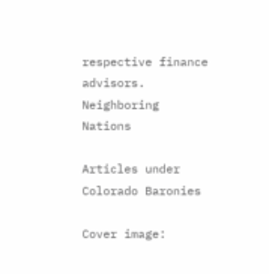respective finance advisors.
Neighboring Nations

Articles under Colorado Baronies

Cover image: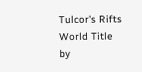Tulcor's Rifts World Title by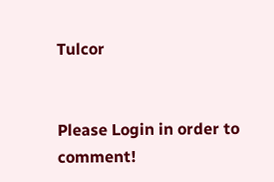Tulcor


Please Login in order to comment!